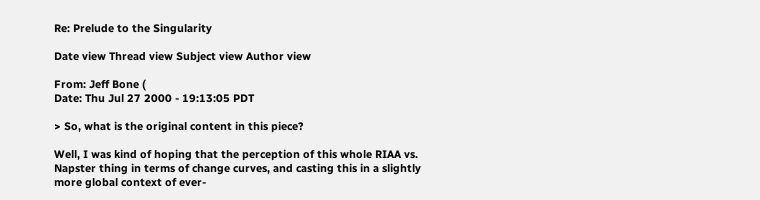Re: Prelude to the Singularity

Date view Thread view Subject view Author view

From: Jeff Bone (
Date: Thu Jul 27 2000 - 19:13:05 PDT

> So, what is the original content in this piece?

Well, I was kind of hoping that the perception of this whole RIAA vs.
Napster thing in terms of change curves, and casting this in a slightly
more global context of ever-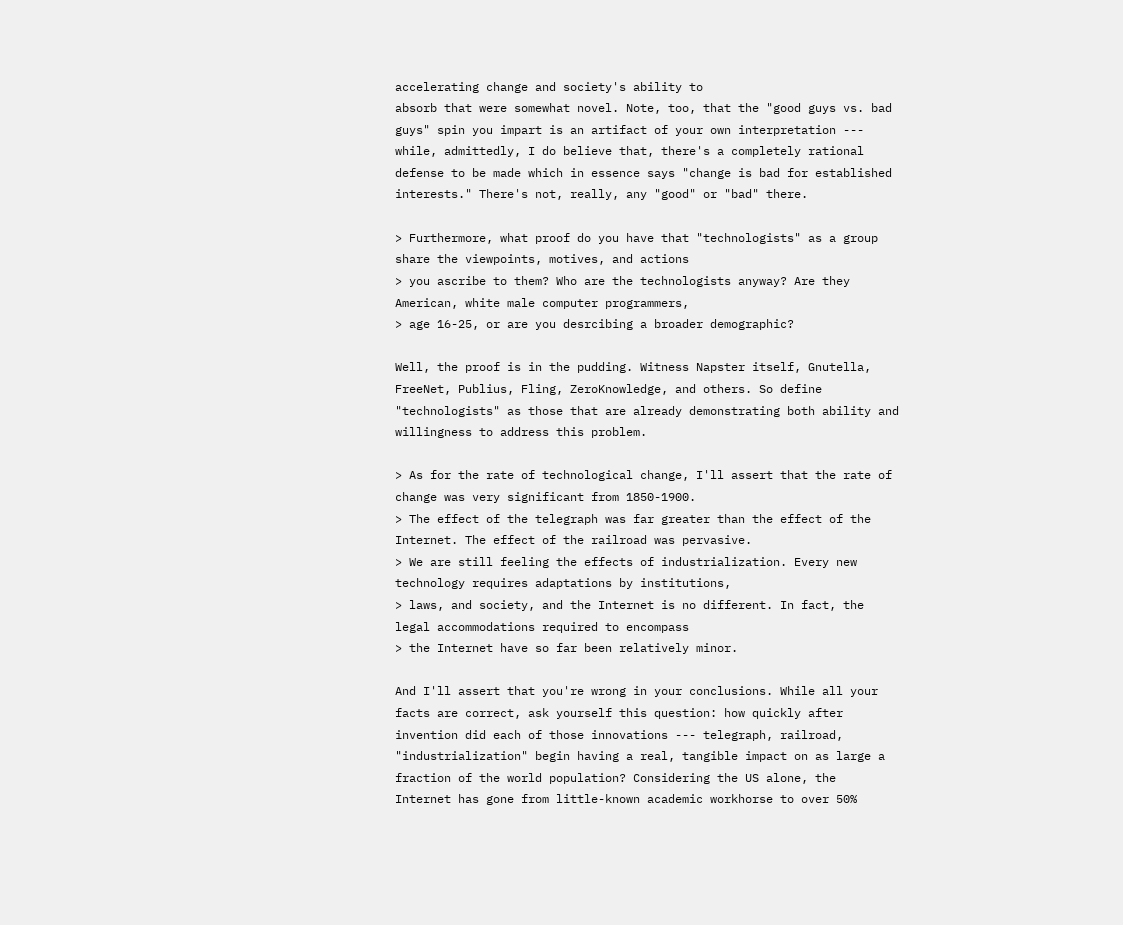accelerating change and society's ability to
absorb that were somewhat novel. Note, too, that the "good guys vs. bad
guys" spin you impart is an artifact of your own interpretation ---
while, admittedly, I do believe that, there's a completely rational
defense to be made which in essence says "change is bad for established
interests." There's not, really, any "good" or "bad" there.

> Furthermore, what proof do you have that "technologists" as a group
share the viewpoints, motives, and actions
> you ascribe to them? Who are the technologists anyway? Are they
American, white male computer programmers,
> age 16-25, or are you desrcibing a broader demographic?

Well, the proof is in the pudding. Witness Napster itself, Gnutella,
FreeNet, Publius, Fling, ZeroKnowledge, and others. So define
"technologists" as those that are already demonstrating both ability and
willingness to address this problem.

> As for the rate of technological change, I'll assert that the rate of
change was very significant from 1850-1900.
> The effect of the telegraph was far greater than the effect of the
Internet. The effect of the railroad was pervasive.
> We are still feeling the effects of industrialization. Every new
technology requires adaptations by institutions,
> laws, and society, and the Internet is no different. In fact, the
legal accommodations required to encompass
> the Internet have so far been relatively minor.

And I'll assert that you're wrong in your conclusions. While all your
facts are correct, ask yourself this question: how quickly after
invention did each of those innovations --- telegraph, railroad,
"industrialization" begin having a real, tangible impact on as large a
fraction of the world population? Considering the US alone, the
Internet has gone from little-known academic workhorse to over 50%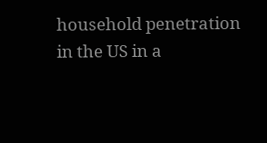household penetration in the US in a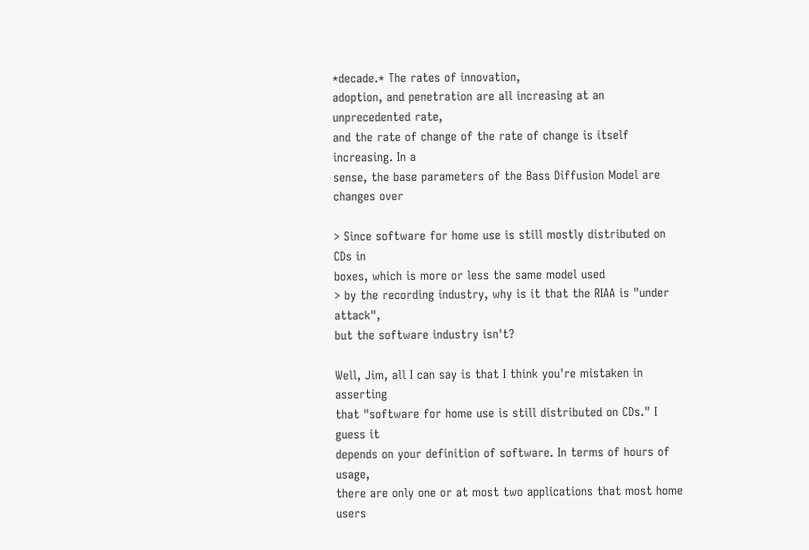*decade.* The rates of innovation,
adoption, and penetration are all increasing at an unprecedented rate,
and the rate of change of the rate of change is itself increasing. In a
sense, the base parameters of the Bass Diffusion Model are changes over

> Since software for home use is still mostly distributed on CDs in
boxes, which is more or less the same model used
> by the recording industry, why is it that the RIAA is "under attack",
but the software industry isn't?

Well, Jim, all I can say is that I think you're mistaken in asserting
that "software for home use is still distributed on CDs." I guess it
depends on your definition of software. In terms of hours of usage,
there are only one or at most two applications that most home users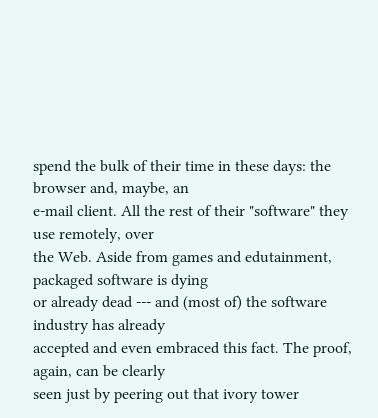spend the bulk of their time in these days: the browser and, maybe, an
e-mail client. All the rest of their "software" they use remotely, over
the Web. Aside from games and edutainment, packaged software is dying
or already dead --- and (most of) the software industry has already
accepted and even embraced this fact. The proof, again, can be clearly
seen just by peering out that ivory tower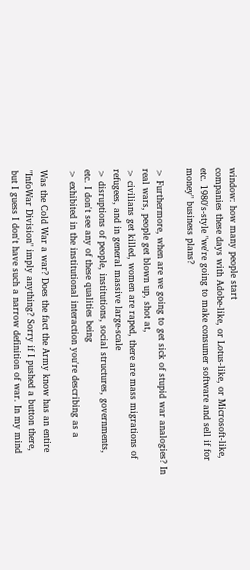window: how many people start
companies these days with Adobe-like, or Lotus-like, or Microsoft-like,
etc. 1980's-style "we're going to make consumer software and sell if for
money" business plans?

> Furthermore, when are we going to get sick of stupid war analogies? In
real wars, people get blown up, shot at,
> civilians get killed, women are raped, there are mass migrations of
refugees, and in general massive large-scale
> disruptions of people, institutions, social structures, governments,
etc. I don't see any of these qualities being
> exhibited in the institutional interaction you're describing as a

Was the Cold War a war? Does the fact the Army know has an entire
"InfoWar Division" imply anything? Sorry if I pushed a button there,
but I guess I don't have such a narrow definition of war. In my mind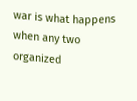war is what happens when any two organized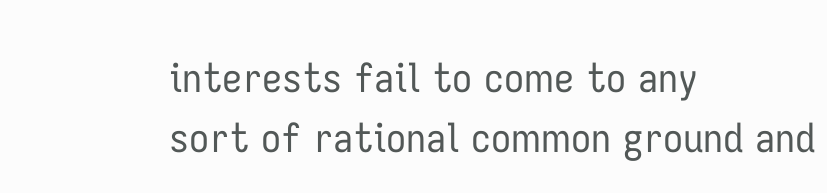interests fail to come to any
sort of rational common ground and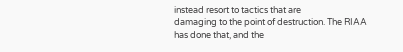instead resort to tactics that are
damaging to the point of destruction. The RIAA has done that, and the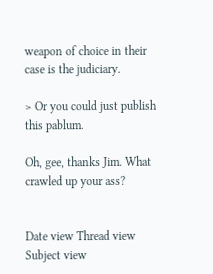weapon of choice in their case is the judiciary.

> Or you could just publish this pablum.

Oh, gee, thanks Jim. What crawled up your ass?


Date view Thread view Subject view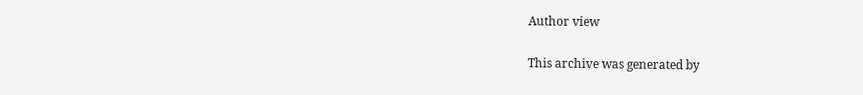Author view

This archive was generated by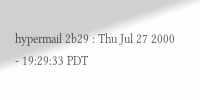hypermail 2b29 : Thu Jul 27 2000 - 19:29:33 PDT